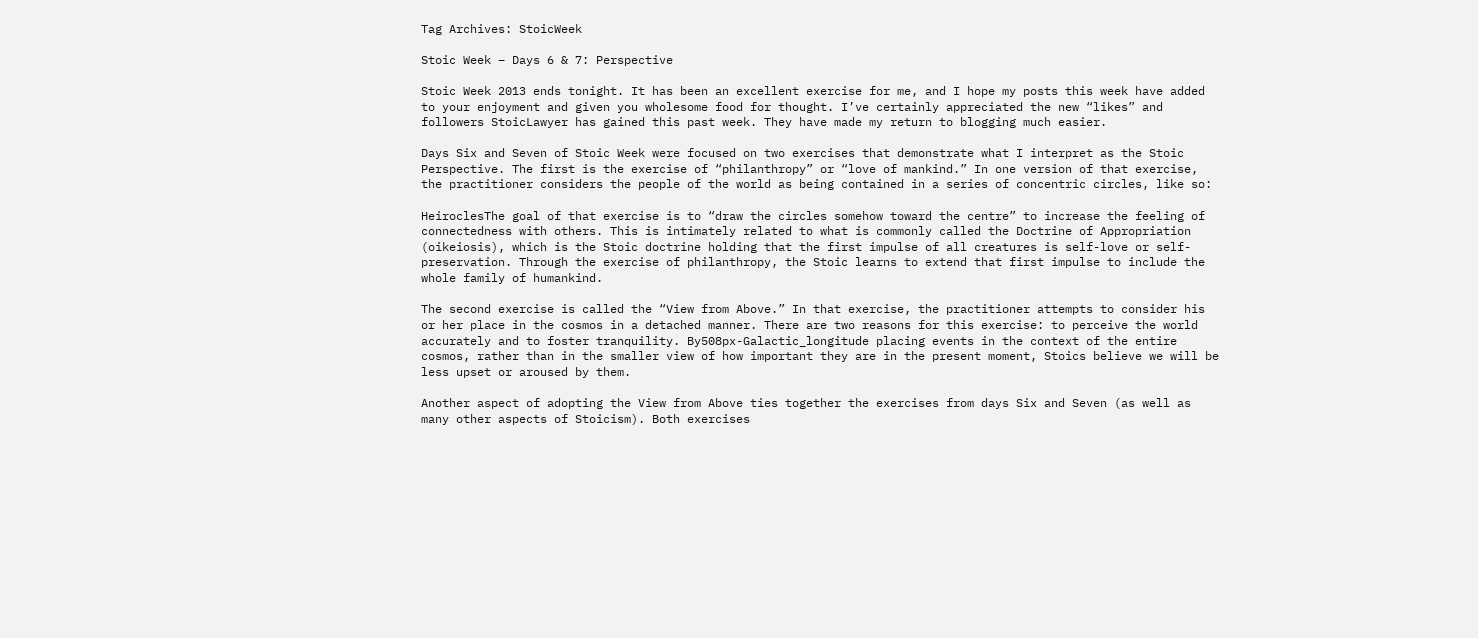Tag Archives: StoicWeek

Stoic Week – Days 6 & 7: Perspective

Stoic Week 2013 ends tonight. It has been an excellent exercise for me, and I hope my posts this week have added to your enjoyment and given you wholesome food for thought. I’ve certainly appreciated the new “likes” and followers StoicLawyer has gained this past week. They have made my return to blogging much easier.

Days Six and Seven of Stoic Week were focused on two exercises that demonstrate what I interpret as the Stoic Perspective. The first is the exercise of “philanthropy” or “love of mankind.” In one version of that exercise, the practitioner considers the people of the world as being contained in a series of concentric circles, like so:

HeiroclesThe goal of that exercise is to “draw the circles somehow toward the centre” to increase the feeling of connectedness with others. This is intimately related to what is commonly called the Doctrine of Appropriation (oikeiosis), which is the Stoic doctrine holding that the first impulse of all creatures is self-love or self-preservation. Through the exercise of philanthropy, the Stoic learns to extend that first impulse to include the whole family of humankind.

The second exercise is called the “View from Above.” In that exercise, the practitioner attempts to consider his or her place in the cosmos in a detached manner. There are two reasons for this exercise: to perceive the world accurately and to foster tranquility. By508px-Galactic_longitude placing events in the context of the entire cosmos, rather than in the smaller view of how important they are in the present moment, Stoics believe we will be less upset or aroused by them.

Another aspect of adopting the View from Above ties together the exercises from days Six and Seven (as well as many other aspects of Stoicism). Both exercises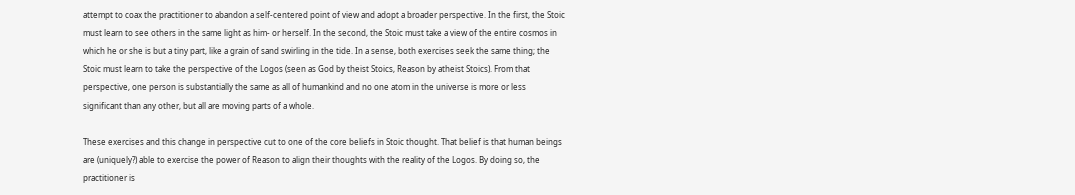attempt to coax the practitioner to abandon a self-centered point of view and adopt a broader perspective. In the first, the Stoic must learn to see others in the same light as him- or herself. In the second, the Stoic must take a view of the entire cosmos in which he or she is but a tiny part, like a grain of sand swirling in the tide. In a sense, both exercises seek the same thing; the Stoic must learn to take the perspective of the Logos (seen as God by theist Stoics, Reason by atheist Stoics). From that perspective, one person is substantially the same as all of humankind and no one atom in the universe is more or less significant than any other, but all are moving parts of a whole.

These exercises and this change in perspective cut to one of the core beliefs in Stoic thought. That belief is that human beings are (uniquely?) able to exercise the power of Reason to align their thoughts with the reality of the Logos. By doing so, the practitioner is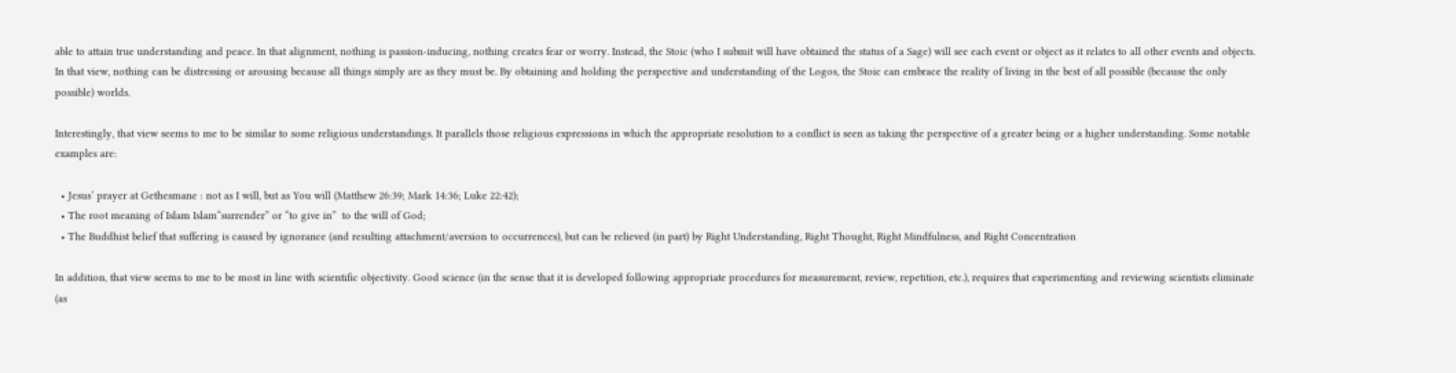able to attain true understanding and peace. In that alignment, nothing is passion-inducing, nothing creates fear or worry. Instead, the Stoic (who I submit will have obtained the status of a Sage) will see each event or object as it relates to all other events and objects. In that view, nothing can be distressing or arousing because all things simply are as they must be. By obtaining and holding the perspective and understanding of the Logos, the Stoic can embrace the reality of living in the best of all possible (because the only possible) worlds.

Interestingly, that view seems to me to be similar to some religious understandings. It parallels those religious expressions in which the appropriate resolution to a conflict is seen as taking the perspective of a greater being or a higher understanding. Some notable examples are:

  • Jesus’ prayer at Gethesmane : not as I will, but as You will (Matthew 26:39; Mark 14:36; Luke 22:42);
  • The root meaning of Islam Islam“surrender” or “to give in”  to the will of God;
  • The Buddhist belief that suffering is caused by ignorance (and resulting attachment/aversion to occurrences), but can be relieved (in part) by Right Understanding, Right Thought, Right Mindfulness, and Right Concentration

In addition, that view seems to me to be most in line with scientific objectivity. Good science (in the sense that it is developed following appropriate procedures for measurement, review, repetition, etc.), requires that experimenting and reviewing scientists eliminate (as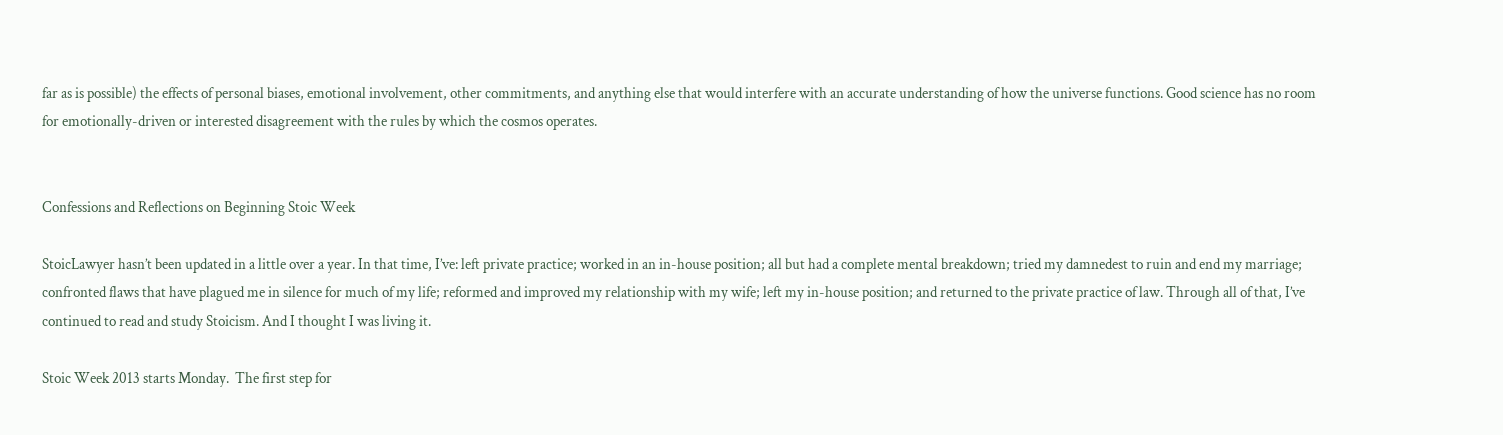far as is possible) the effects of personal biases, emotional involvement, other commitments, and anything else that would interfere with an accurate understanding of how the universe functions. Good science has no room for emotionally-driven or interested disagreement with the rules by which the cosmos operates.


Confessions and Reflections on Beginning Stoic Week

StoicLawyer hasn’t been updated in a little over a year. In that time, I’ve: left private practice; worked in an in-house position; all but had a complete mental breakdown; tried my damnedest to ruin and end my marriage; confronted flaws that have plagued me in silence for much of my life; reformed and improved my relationship with my wife; left my in-house position; and returned to the private practice of law. Through all of that, I’ve continued to read and study Stoicism. And I thought I was living it.

Stoic Week 2013 starts Monday.  The first step for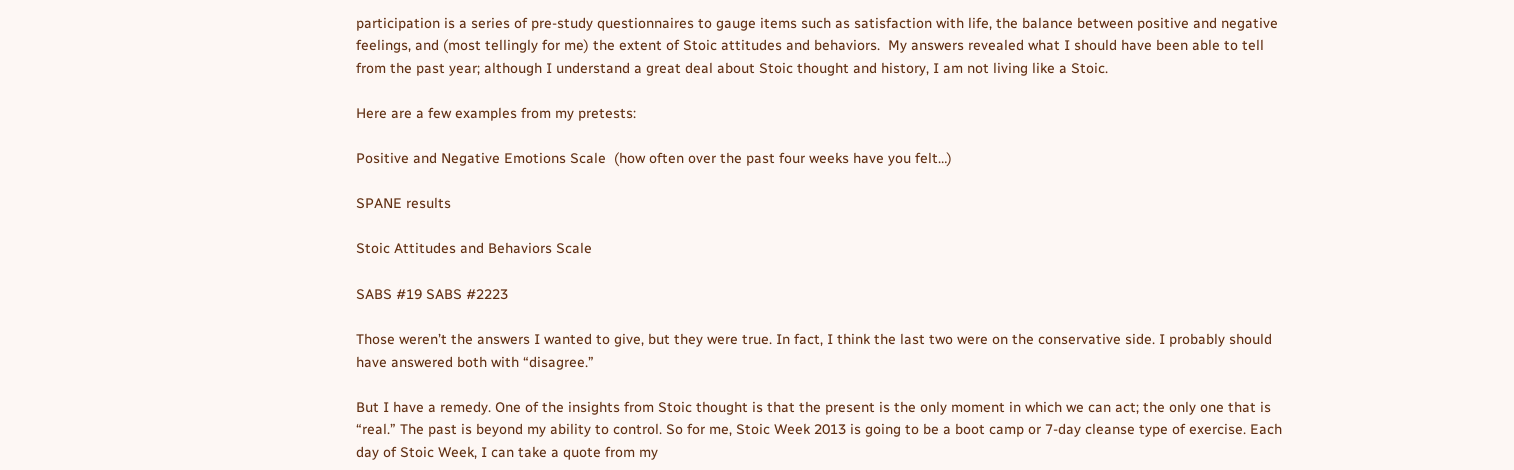participation is a series of pre-study questionnaires to gauge items such as satisfaction with life, the balance between positive and negative feelings, and (most tellingly for me) the extent of Stoic attitudes and behaviors.  My answers revealed what I should have been able to tell from the past year; although I understand a great deal about Stoic thought and history, I am not living like a Stoic.

Here are a few examples from my pretests:

Positive and Negative Emotions Scale  (how often over the past four weeks have you felt…)

SPANE results

Stoic Attitudes and Behaviors Scale

SABS #19 SABS #2223

Those weren’t the answers I wanted to give, but they were true. In fact, I think the last two were on the conservative side. I probably should have answered both with “disagree.”

But I have a remedy. One of the insights from Stoic thought is that the present is the only moment in which we can act; the only one that is “real.” The past is beyond my ability to control. So for me, Stoic Week 2013 is going to be a boot camp or 7-day cleanse type of exercise. Each day of Stoic Week, I can take a quote from my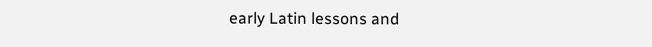early Latin lessons and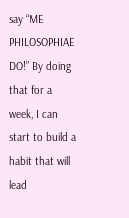say “ME PHILOSOPHIAE DO!” By doing that for a week, I can start to build a habit that will lead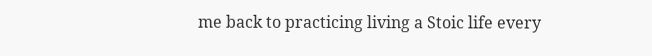me back to practicing living a Stoic life every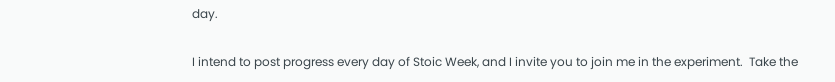day.

I intend to post progress every day of Stoic Week, and I invite you to join me in the experiment.  Take the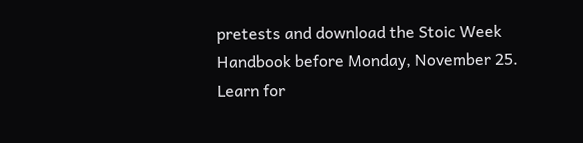pretests and download the Stoic Week Handbook before Monday, November 25.  Learn for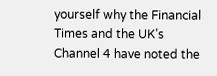yourself why the Financial Times and the UK’s Channel 4 have noted the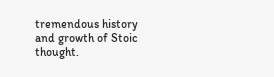tremendous history and growth of Stoic thought.